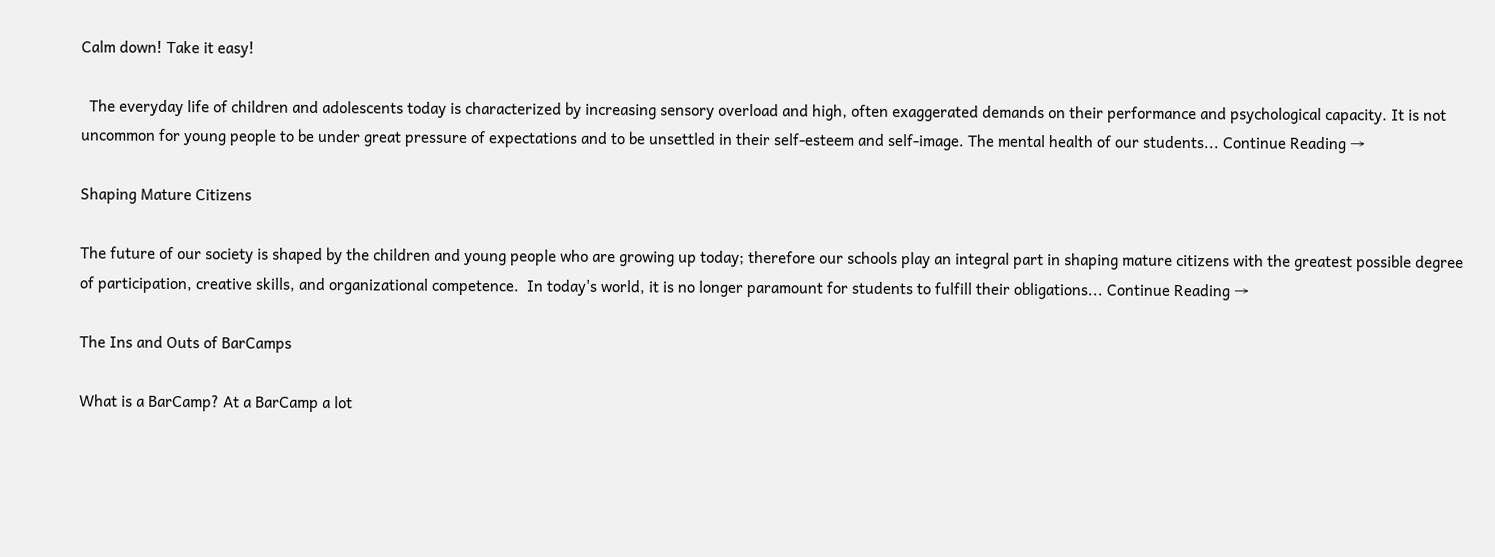Calm down! Take it easy!

  The everyday life of children and adolescents today is characterized by increasing sensory overload and high, often exaggerated demands on their performance and psychological capacity. It is not uncommon for young people to be under great pressure of expectations and to be unsettled in their self-esteem and self-image. The mental health of our students... Continue Reading →

Shaping Mature Citizens

The future of our society is shaped by the children and young people who are growing up today; therefore our schools play an integral part in shaping mature citizens with the greatest possible degree of participation, creative skills, and organizational competence.  In today's world, it is no longer paramount for students to fulfill their obligations... Continue Reading →

The Ins and Outs of BarCamps

What is a BarCamp? At a BarCamp a lot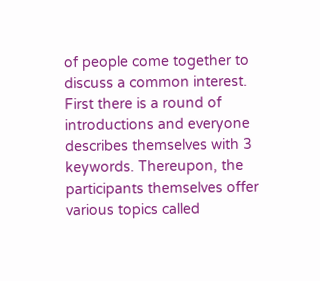of people come together to discuss a common interest. First there is a round of introductions and everyone describes themselves with 3 keywords. Thereupon, the participants themselves offer various topics called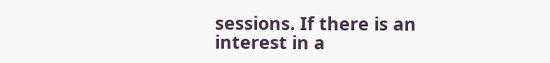sessions. If there is an interest in a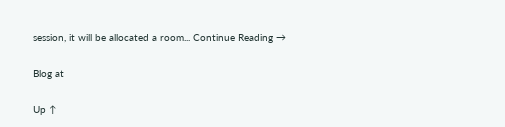session, it will be allocated a room... Continue Reading →

Blog at

Up ↑